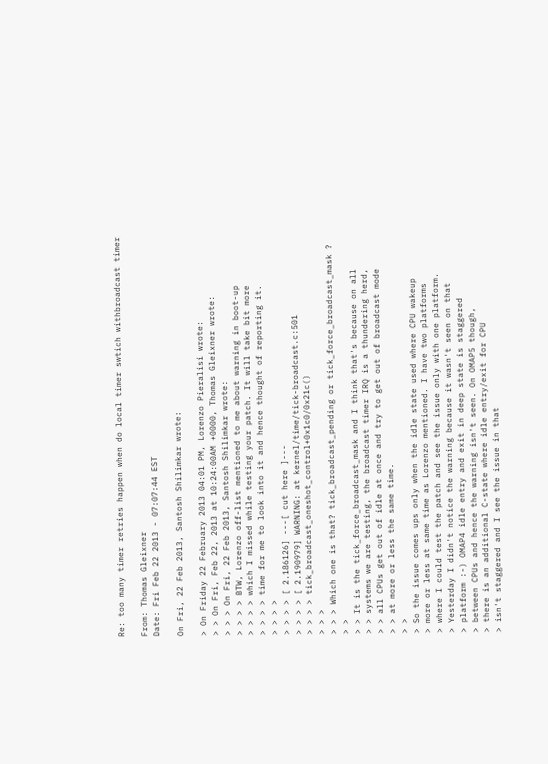Re: too many timer retries happen when do local timer swtich withbroadcast timer

From: Thomas Gleixner
Date: Fri Feb 22 2013 - 07:07:44 EST

On Fri, 22 Feb 2013, Santosh Shilimkar wrote:

> On Friday 22 February 2013 04:01 PM, Lorenzo Pieralisi wrote:
> > On Fri, Feb 22, 2013 at 10:24:00AM +0000, Thomas Gleixner wrote:
> > > On Fri, 22 Feb 2013, Santosh Shilimkar wrote:
> > > > BTW, Lorenzo off-list mentioned to me about warning in boot-up
> > > > which I missed while testing your patch. It will take bit more
> > > > time for me to look into it and hence thought of reporting it.
> > > >
> > > > [ 2.186126] ---[ cut here ]---
> > > > [ 2.190979] WARNING: at kernel/time/tick-broadcast.c:501
> > > > tick_broadcast_oneshot_control+0x1c0/0x21c()
> > >
> > > Which one is that? tick_broadcast_pending or tick_force_broadcast_mask ?
> >
> > It is the tick_force_broadcast_mask and I think that's because on all
> > systems we are testing, the broadcast timer IRQ is a thundering herd,
> > all CPUs get out of idle at once and try to get out of broadcast mode
> > at more or less the same time.
> >
> So the issue comes ups only when the idle state used where CPU wakeup
> more or less at same time as Lorenzo mentioned. I have two platforms
> where I could test the patch and see the issue only with one platform.
> Yesterday I didn't notice the warning because it wasn't seen on that
> platform :-) OMAP4 idle entry and exit in deep state is staggered
> between CPUs and hence the warning isn't seen. On OMAP5 though,
> there is an additional C-state where idle entry/exit for CPU
> isn't staggered and I see the issue in that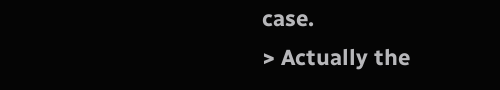case.
> Actually the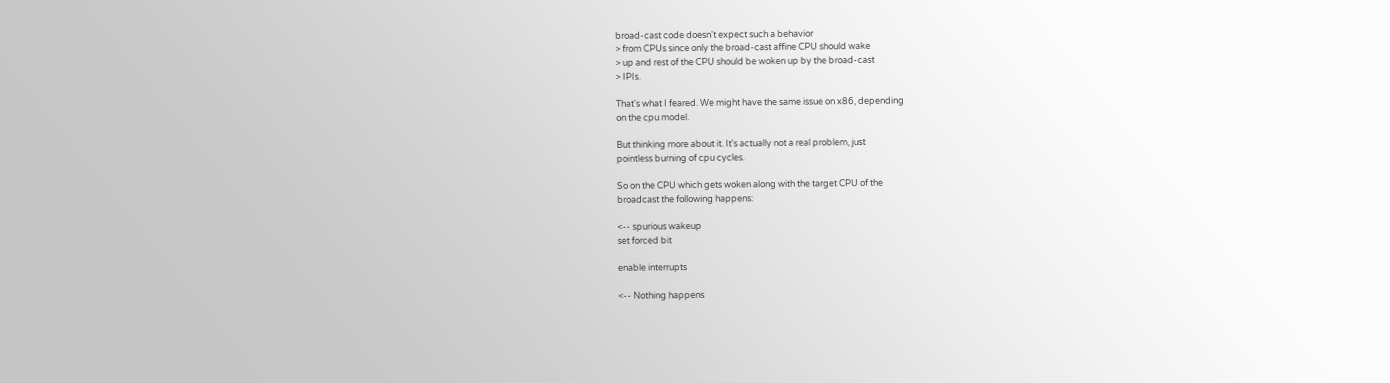broad-cast code doesn't expect such a behavior
> from CPUs since only the broad-cast affine CPU should wake
> up and rest of the CPU should be woken up by the broad-cast
> IPIs.

That's what I feared. We might have the same issue on x86, depending
on the cpu model.

But thinking more about it. It's actually not a real problem, just
pointless burning of cpu cycles.

So on the CPU which gets woken along with the target CPU of the
broadcast the following happens:

<-- spurious wakeup
set forced bit

enable interrupts

<-- Nothing happens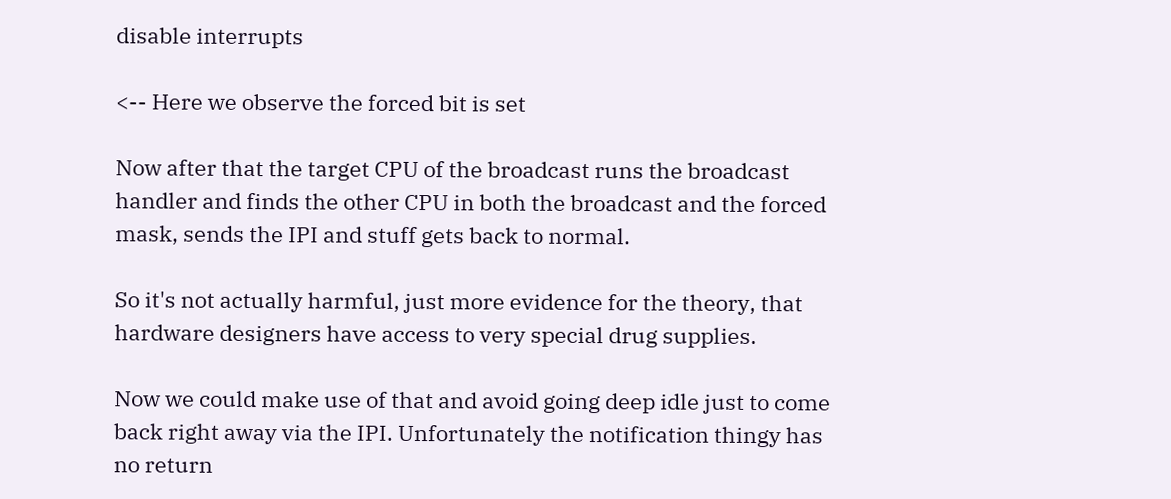disable interrupts

<-- Here we observe the forced bit is set

Now after that the target CPU of the broadcast runs the broadcast
handler and finds the other CPU in both the broadcast and the forced
mask, sends the IPI and stuff gets back to normal.

So it's not actually harmful, just more evidence for the theory, that
hardware designers have access to very special drug supplies.

Now we could make use of that and avoid going deep idle just to come
back right away via the IPI. Unfortunately the notification thingy has
no return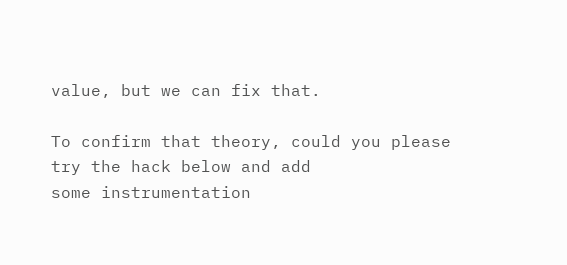value, but we can fix that.

To confirm that theory, could you please try the hack below and add
some instrumentation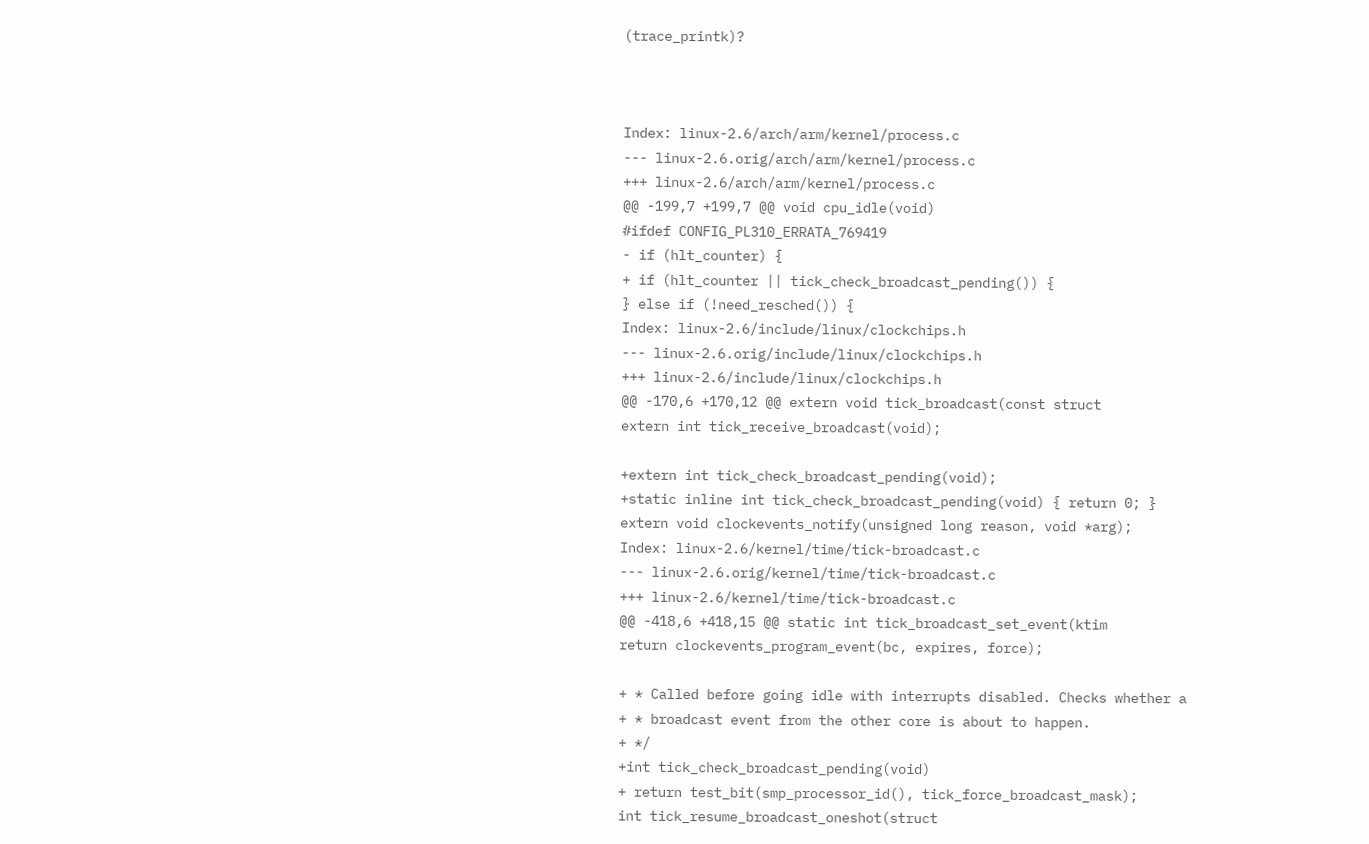(trace_printk)?



Index: linux-2.6/arch/arm/kernel/process.c
--- linux-2.6.orig/arch/arm/kernel/process.c
+++ linux-2.6/arch/arm/kernel/process.c
@@ -199,7 +199,7 @@ void cpu_idle(void)
#ifdef CONFIG_PL310_ERRATA_769419
- if (hlt_counter) {
+ if (hlt_counter || tick_check_broadcast_pending()) {
} else if (!need_resched()) {
Index: linux-2.6/include/linux/clockchips.h
--- linux-2.6.orig/include/linux/clockchips.h
+++ linux-2.6/include/linux/clockchips.h
@@ -170,6 +170,12 @@ extern void tick_broadcast(const struct
extern int tick_receive_broadcast(void);

+extern int tick_check_broadcast_pending(void);
+static inline int tick_check_broadcast_pending(void) { return 0; }
extern void clockevents_notify(unsigned long reason, void *arg);
Index: linux-2.6/kernel/time/tick-broadcast.c
--- linux-2.6.orig/kernel/time/tick-broadcast.c
+++ linux-2.6/kernel/time/tick-broadcast.c
@@ -418,6 +418,15 @@ static int tick_broadcast_set_event(ktim
return clockevents_program_event(bc, expires, force);

+ * Called before going idle with interrupts disabled. Checks whether a
+ * broadcast event from the other core is about to happen.
+ */
+int tick_check_broadcast_pending(void)
+ return test_bit(smp_processor_id(), tick_force_broadcast_mask);
int tick_resume_broadcast_oneshot(struct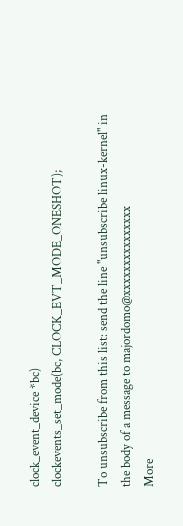clock_event_device *bc)
clockevents_set_mode(bc, CLOCK_EVT_MODE_ONESHOT);

To unsubscribe from this list: send the line "unsubscribe linux-kernel" in
the body of a message to majordomo@xxxxxxxxxxxxxxx
More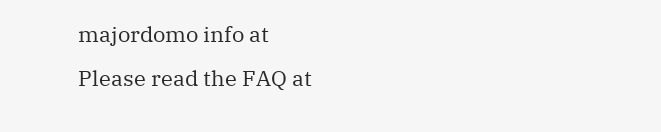majordomo info at
Please read the FAQ at